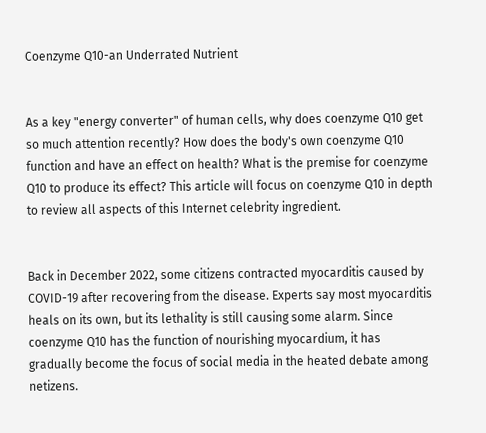Coenzyme Q10-an Underrated Nutrient


As a key "energy converter" of human cells, why does coenzyme Q10 get so much attention recently? How does the body's own coenzyme Q10 function and have an effect on health? What is the premise for coenzyme Q10 to produce its effect? This article will focus on coenzyme Q10 in depth to review all aspects of this Internet celebrity ingredient.


Back in December 2022, some citizens contracted myocarditis caused by COVID-19 after recovering from the disease. Experts say most myocarditis heals on its own, but its lethality is still causing some alarm. Since coenzyme Q10 has the function of nourishing myocardium, it has gradually become the focus of social media in the heated debate among netizens.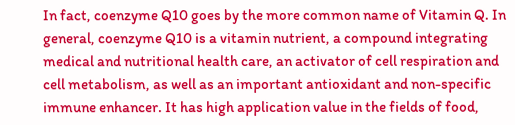In fact, coenzyme Q10 goes by the more common name of Vitamin Q. In general, coenzyme Q10 is a vitamin nutrient, a compound integrating medical and nutritional health care, an activator of cell respiration and cell metabolism, as well as an important antioxidant and non-specific immune enhancer. It has high application value in the fields of food,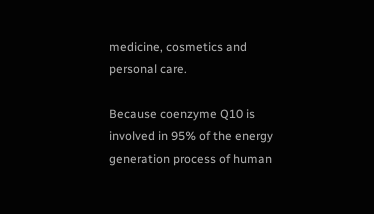medicine, cosmetics and personal care.

Because coenzyme Q10 is involved in 95% of the energy generation process of human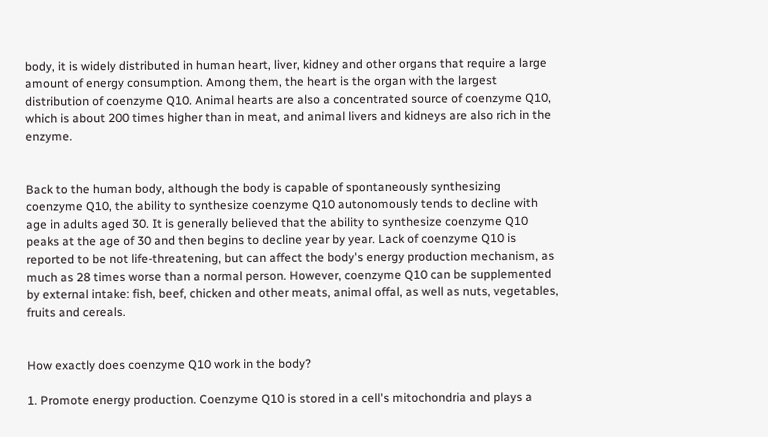body, it is widely distributed in human heart, liver, kidney and other organs that require a large amount of energy consumption. Among them, the heart is the organ with the largest distribution of coenzyme Q10. Animal hearts are also a concentrated source of coenzyme Q10, which is about 200 times higher than in meat, and animal livers and kidneys are also rich in the enzyme.


Back to the human body, although the body is capable of spontaneously synthesizing coenzyme Q10, the ability to synthesize coenzyme Q10 autonomously tends to decline with age in adults aged 30. It is generally believed that the ability to synthesize coenzyme Q10 peaks at the age of 30 and then begins to decline year by year. Lack of coenzyme Q10 is reported to be not life-threatening, but can affect the body's energy production mechanism, as much as 28 times worse than a normal person. However, coenzyme Q10 can be supplemented by external intake: fish, beef, chicken and other meats, animal offal, as well as nuts, vegetables, fruits and cereals.


How exactly does coenzyme Q10 work in the body?

1. Promote energy production. Coenzyme Q10 is stored in a cell's mitochondria and plays a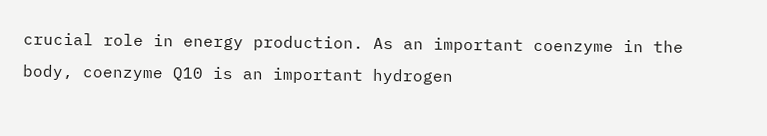crucial role in energy production. As an important coenzyme in the body, coenzyme Q10 is an important hydrogen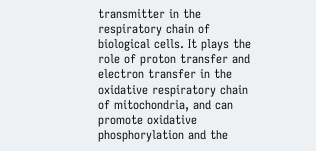transmitter in the respiratory chain of biological cells. It plays the role of proton transfer and electron transfer in the oxidative respiratory chain of mitochondria, and can promote oxidative phosphorylation and the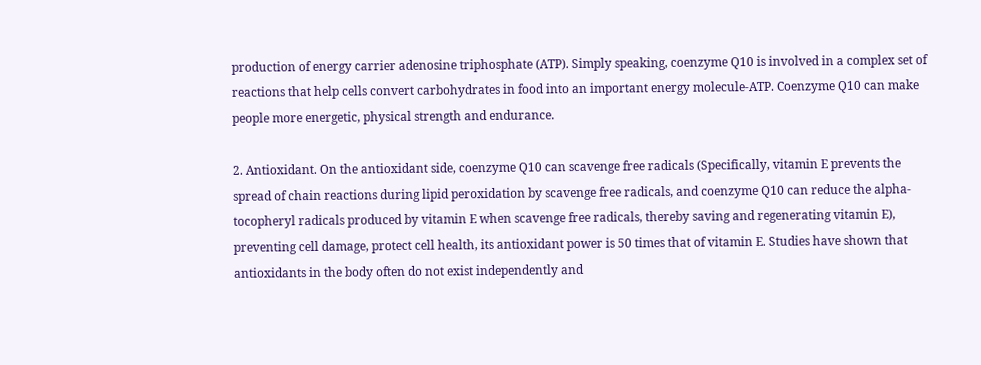production of energy carrier adenosine triphosphate (ATP). Simply speaking, coenzyme Q10 is involved in a complex set of reactions that help cells convert carbohydrates in food into an important energy molecule-ATP. Coenzyme Q10 can make people more energetic, physical strength and endurance.

2. Antioxidant. On the antioxidant side, coenzyme Q10 can scavenge free radicals (Specifically, vitamin E prevents the spread of chain reactions during lipid peroxidation by scavenge free radicals, and coenzyme Q10 can reduce the alpha-tocopheryl radicals produced by vitamin E when scavenge free radicals, thereby saving and regenerating vitamin E), preventing cell damage, protect cell health, its antioxidant power is 50 times that of vitamin E. Studies have shown that antioxidants in the body often do not exist independently and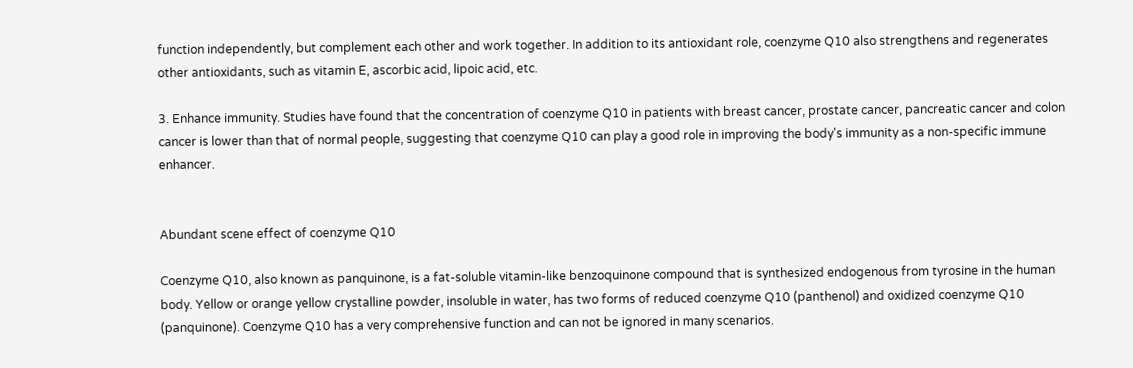function independently, but complement each other and work together. In addition to its antioxidant role, coenzyme Q10 also strengthens and regenerates other antioxidants, such as vitamin E, ascorbic acid, lipoic acid, etc.

3. Enhance immunity. Studies have found that the concentration of coenzyme Q10 in patients with breast cancer, prostate cancer, pancreatic cancer and colon cancer is lower than that of normal people, suggesting that coenzyme Q10 can play a good role in improving the body's immunity as a non-specific immune enhancer.


Abundant scene effect of coenzyme Q10

Coenzyme Q10, also known as panquinone, is a fat-soluble vitamin-like benzoquinone compound that is synthesized endogenous from tyrosine in the human body. Yellow or orange yellow crystalline powder, insoluble in water, has two forms of reduced coenzyme Q10 (panthenol) and oxidized coenzyme Q10 (panquinone). Coenzyme Q10 has a very comprehensive function and can not be ignored in many scenarios.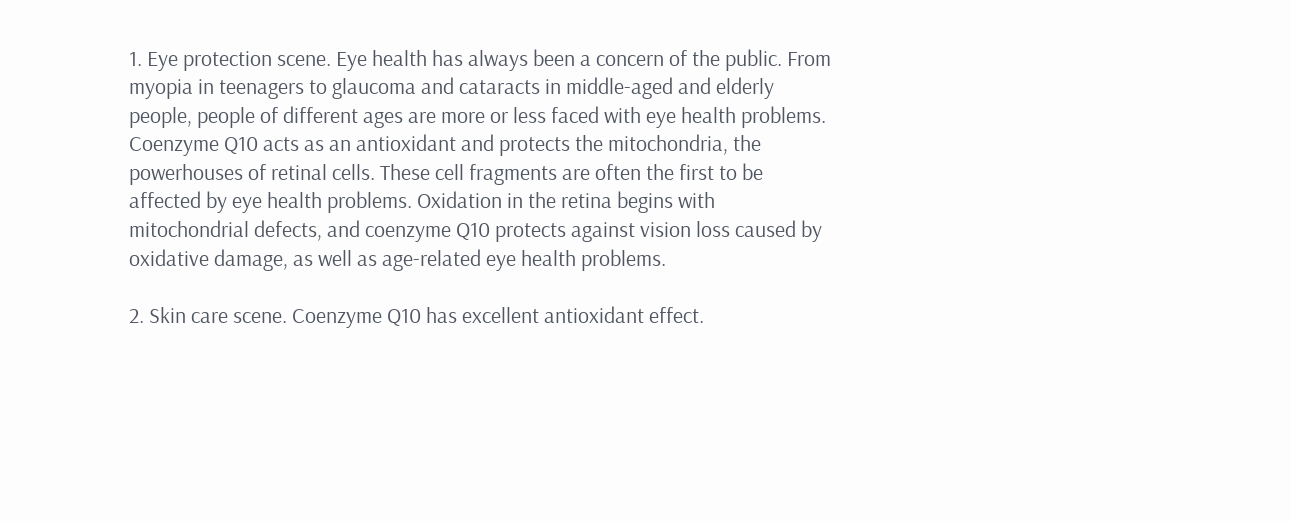1. Eye protection scene. Eye health has always been a concern of the public. From myopia in teenagers to glaucoma and cataracts in middle-aged and elderly people, people of different ages are more or less faced with eye health problems. Coenzyme Q10 acts as an antioxidant and protects the mitochondria, the powerhouses of retinal cells. These cell fragments are often the first to be affected by eye health problems. Oxidation in the retina begins with mitochondrial defects, and coenzyme Q10 protects against vision loss caused by oxidative damage, as well as age-related eye health problems.

2. Skin care scene. Coenzyme Q10 has excellent antioxidant effect.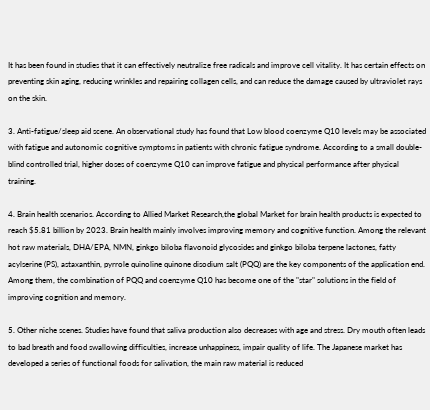It has been found in studies that it can effectively neutralize free radicals and improve cell vitality. It has certain effects on preventing skin aging, reducing wrinkles and repairing collagen cells, and can reduce the damage caused by ultraviolet rays on the skin.

3. Anti-fatigue/sleep aid scene. An observational study has found that Low blood coenzyme Q10 levels may be associated with fatigue and autonomic cognitive symptoms in patients with chronic fatigue syndrome. According to a small double-blind controlled trial, higher doses of coenzyme Q10 can improve fatigue and physical performance after physical training.

4. Brain health scenarios. According to Allied Market Research,the global Market for brain health products is expected to reach $5.81 billion by 2023. Brain health mainly involves improving memory and cognitive function. Among the relevant hot raw materials, DHA/EPA, NMN, ginkgo biloba flavonoid glycosides and ginkgo biloba terpene lactones, fatty acylserine (PS), astaxanthin, pyrrole quinoline quinone disodium salt (PQQ) are the key components of the application end. Among them, the combination of PQQ and coenzyme Q10 has become one of the "star" solutions in the field of improving cognition and memory.

5. Other niche scenes. Studies have found that saliva production also decreases with age and stress. Dry mouth often leads to bad breath and food swallowing difficulties, increase unhappiness, impair quality of life. The Japanese market has developed a series of functional foods for salivation, the main raw material is reduced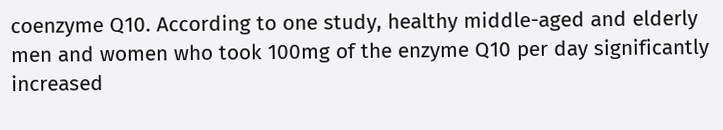coenzyme Q10. According to one study, healthy middle-aged and elderly men and women who took 100mg of the enzyme Q10 per day significantly increased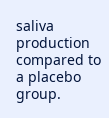saliva production compared to a placebo group.